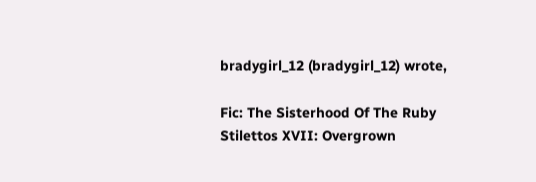bradygirl_12 (bradygirl_12) wrote,

Fic: The Sisterhood Of The Ruby Stilettos XVII: Overgrown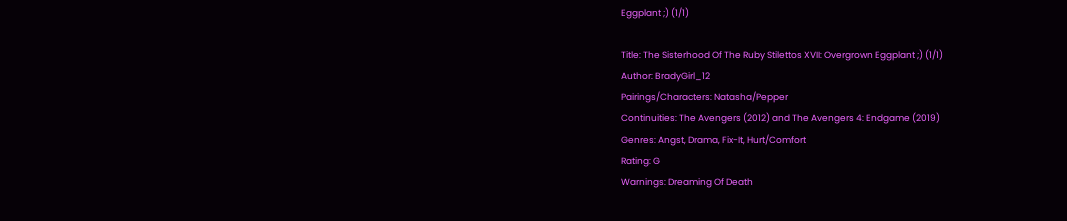Eggplant ;) (1/1)

Title: The Sisterhood Of The Ruby Stilettos XVII: Overgrown Eggplant ;) (1/1)
Author: BradyGirl_12
Pairings/Characters: Natasha/Pepper
Continuities: The Avengers (2012) and The Avengers 4: Endgame (2019)
Genres: Angst, Drama, Fix-It, Hurt/Comfort
Rating: G
Warnings: Dreaming Of Death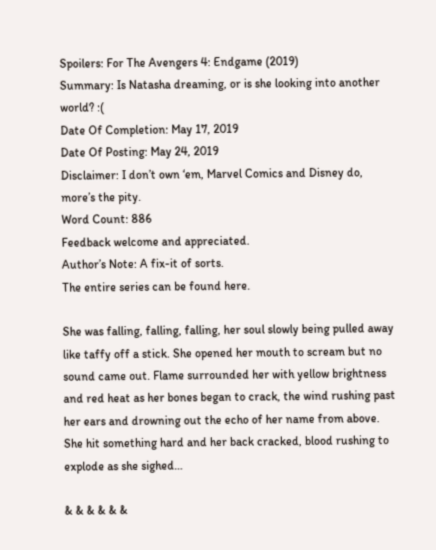Spoilers: For The Avengers 4: Endgame (2019)
Summary: Is Natasha dreaming, or is she looking into another world? :(
Date Of Completion: May 17, 2019
Date Of Posting: May 24, 2019
Disclaimer: I don’t own ‘em, Marvel Comics and Disney do, more’s the pity.
Word Count: 886
Feedback welcome and appreciated.
Author’s Note: A fix-it of sorts.
The entire series can be found here.

She was falling, falling, falling, her soul slowly being pulled away like taffy off a stick. She opened her mouth to scream but no sound came out. Flame surrounded her with yellow brightness and red heat as her bones began to crack, the wind rushing past her ears and drowning out the echo of her name from above. She hit something hard and her back cracked, blood rushing to explode as she sighed…

& & & & & &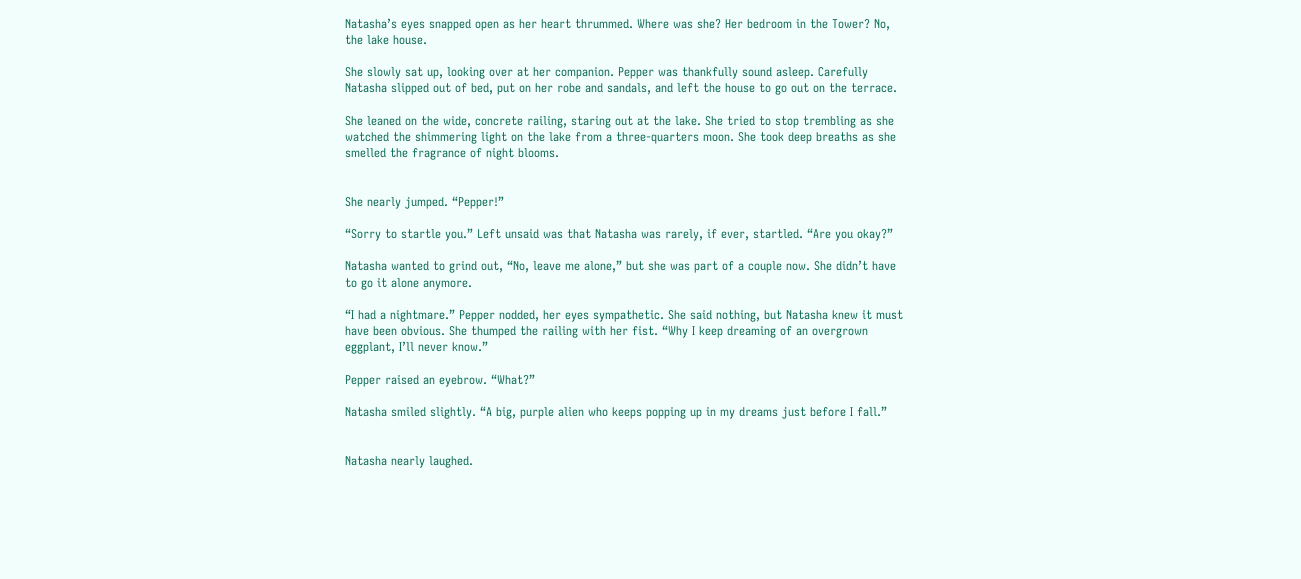Natasha’s eyes snapped open as her heart thrummed. Where was she? Her bedroom in the Tower? No, the lake house.

She slowly sat up, looking over at her companion. Pepper was thankfully sound asleep. Carefully Natasha slipped out of bed, put on her robe and sandals, and left the house to go out on the terrace.

She leaned on the wide, concrete railing, staring out at the lake. She tried to stop trembling as she watched the shimmering light on the lake from a three-quarters moon. She took deep breaths as she smelled the fragrance of night blooms.


She nearly jumped. “Pepper!”

“Sorry to startle you.” Left unsaid was that Natasha was rarely, if ever, startled. “Are you okay?”

Natasha wanted to grind out, “No, leave me alone,” but she was part of a couple now. She didn’t have to go it alone anymore.

“I had a nightmare.” Pepper nodded, her eyes sympathetic. She said nothing, but Natasha knew it must have been obvious. She thumped the railing with her fist. “Why I keep dreaming of an overgrown eggplant, I’ll never know.”

Pepper raised an eyebrow. “What?”

Natasha smiled slightly. “A big, purple alien who keeps popping up in my dreams just before I fall.”


Natasha nearly laughed.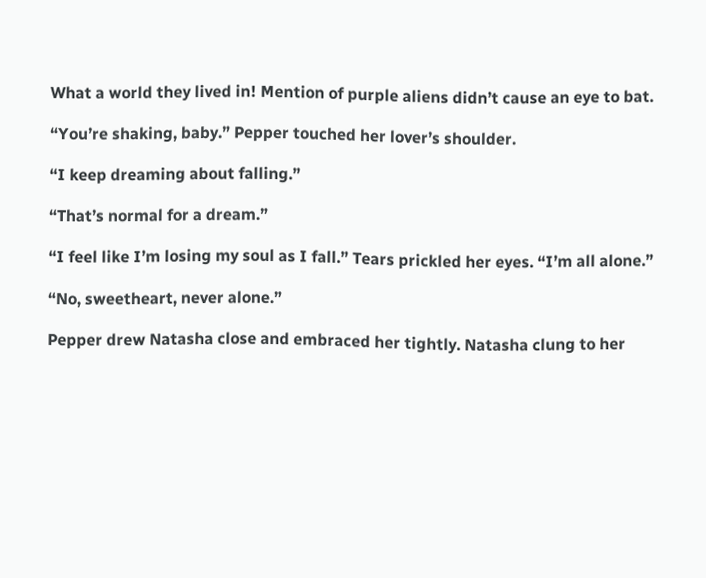What a world they lived in! Mention of purple aliens didn’t cause an eye to bat.

“You’re shaking, baby.” Pepper touched her lover’s shoulder.

“I keep dreaming about falling.”

“That’s normal for a dream.”

“I feel like I’m losing my soul as I fall.” Tears prickled her eyes. “I’m all alone.”

“No, sweetheart, never alone.”

Pepper drew Natasha close and embraced her tightly. Natasha clung to her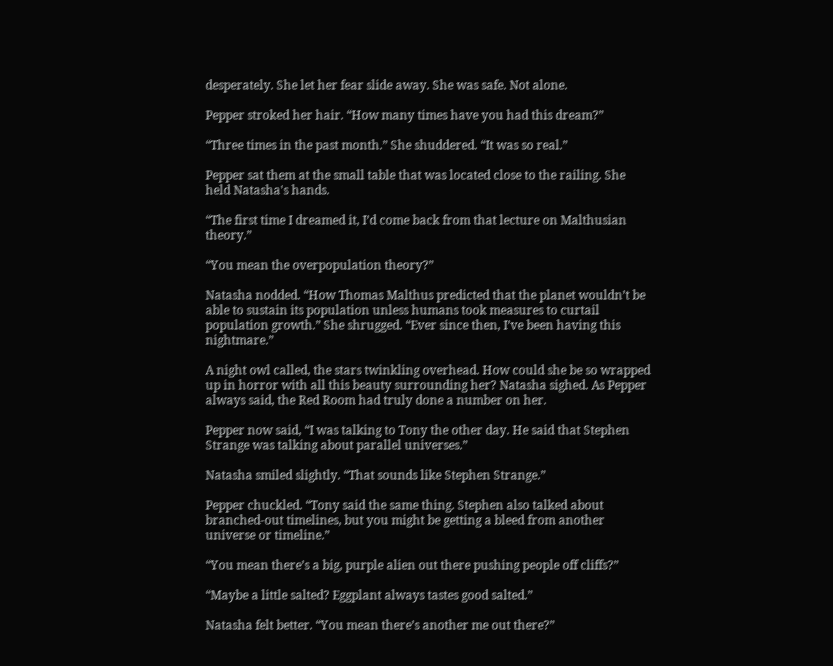desperately. She let her fear slide away. She was safe. Not alone.

Pepper stroked her hair. “How many times have you had this dream?”

“Three times in the past month.” She shuddered. “It was so real.”

Pepper sat them at the small table that was located close to the railing. She held Natasha's hands.

“The first time I dreamed it, I’d come back from that lecture on Malthusian theory.”

“You mean the overpopulation theory?”

Natasha nodded. “How Thomas Malthus predicted that the planet wouldn’t be able to sustain its population unless humans took measures to curtail population growth.” She shrugged. “Ever since then, I’ve been having this nightmare.”

A night owl called, the stars twinkling overhead. How could she be so wrapped up in horror with all this beauty surrounding her? Natasha sighed. As Pepper always said, the Red Room had truly done a number on her.

Pepper now said, “I was talking to Tony the other day. He said that Stephen Strange was talking about parallel universes.”

Natasha smiled slightly. “That sounds like Stephen Strange.”

Pepper chuckled. “Tony said the same thing. Stephen also talked about branched-out timelines, but you might be getting a bleed from another universe or timeline.”

“You mean there’s a big, purple alien out there pushing people off cliffs?”

“Maybe a little salted? Eggplant always tastes good salted.”

Natasha felt better. “You mean there’s another me out there?”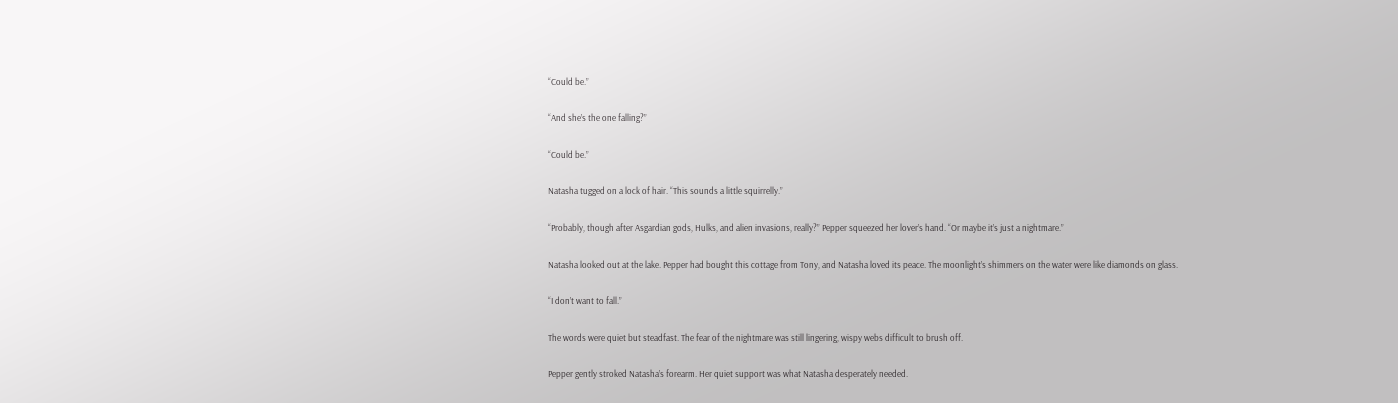“Could be.”

“And she’s the one falling?”

“Could be.”

Natasha tugged on a lock of hair. “This sounds a little squirrelly.”

“Probably, though after Asgardian gods, Hulks, and alien invasions, really?” Pepper squeezed her lover’s hand. “Or maybe it’s just a nightmare.”

Natasha looked out at the lake. Pepper had bought this cottage from Tony, and Natasha loved its peace. The moonlight’s shimmers on the water were like diamonds on glass.

“I don’t want to fall.”

The words were quiet but steadfast. The fear of the nightmare was still lingering, wispy webs difficult to brush off.

Pepper gently stroked Natasha’s forearm. Her quiet support was what Natasha desperately needed.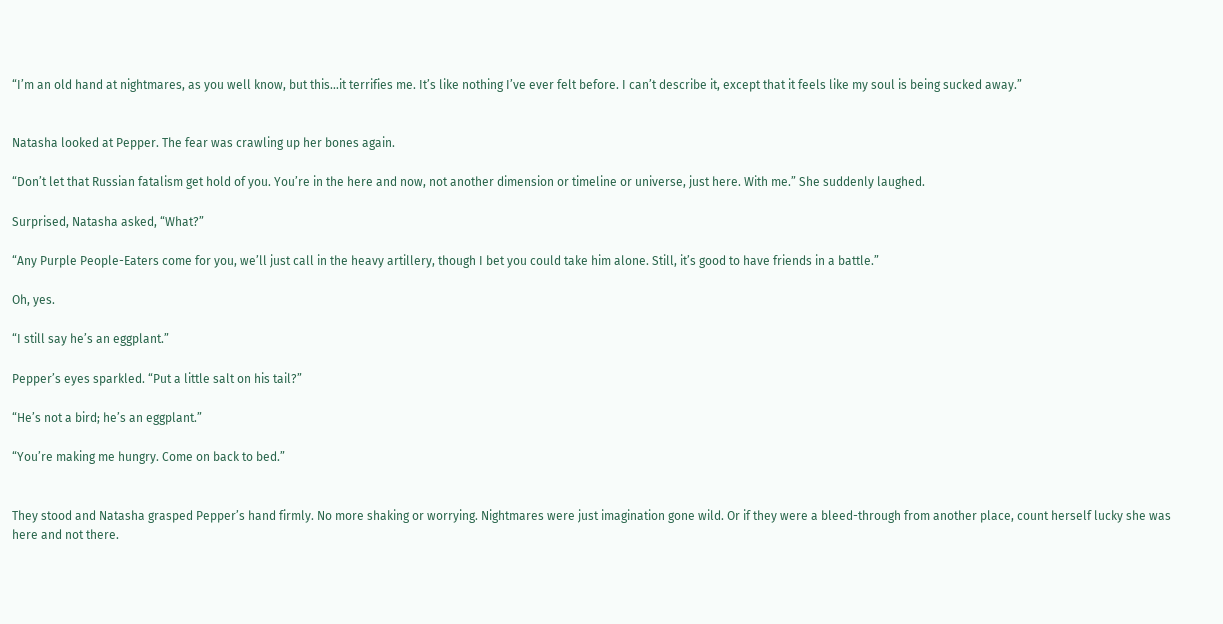“I’m an old hand at nightmares, as you well know, but this…it terrifies me. It’s like nothing I’ve ever felt before. I can’t describe it, except that it feels like my soul is being sucked away.”


Natasha looked at Pepper. The fear was crawling up her bones again.

“Don’t let that Russian fatalism get hold of you. You’re in the here and now, not another dimension or timeline or universe, just here. With me.” She suddenly laughed.

Surprised, Natasha asked, “What?”

“Any Purple People-Eaters come for you, we’ll just call in the heavy artillery, though I bet you could take him alone. Still, it’s good to have friends in a battle.”

Oh, yes.

“I still say he’s an eggplant.”

Pepper’s eyes sparkled. “Put a little salt on his tail?”

“He’s not a bird; he’s an eggplant.”

“You’re making me hungry. Come on back to bed.”


They stood and Natasha grasped Pepper’s hand firmly. No more shaking or worrying. Nightmares were just imagination gone wild. Or if they were a bleed-through from another place, count herself lucky she was here and not there.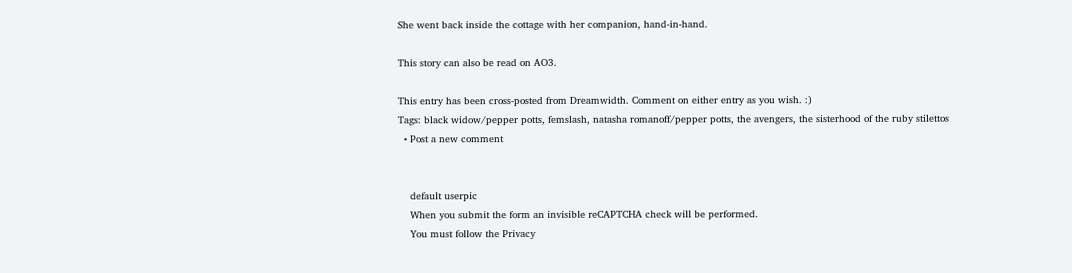She went back inside the cottage with her companion, hand-in-hand.

This story can also be read on AO3.

This entry has been cross-posted from Dreamwidth. Comment on either entry as you wish. :)
Tags: black widow/pepper potts, femslash, natasha romanoff/pepper potts, the avengers, the sisterhood of the ruby stilettos
  • Post a new comment


    default userpic
    When you submit the form an invisible reCAPTCHA check will be performed.
    You must follow the Privacy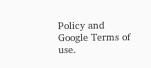Policy and Google Terms of use.